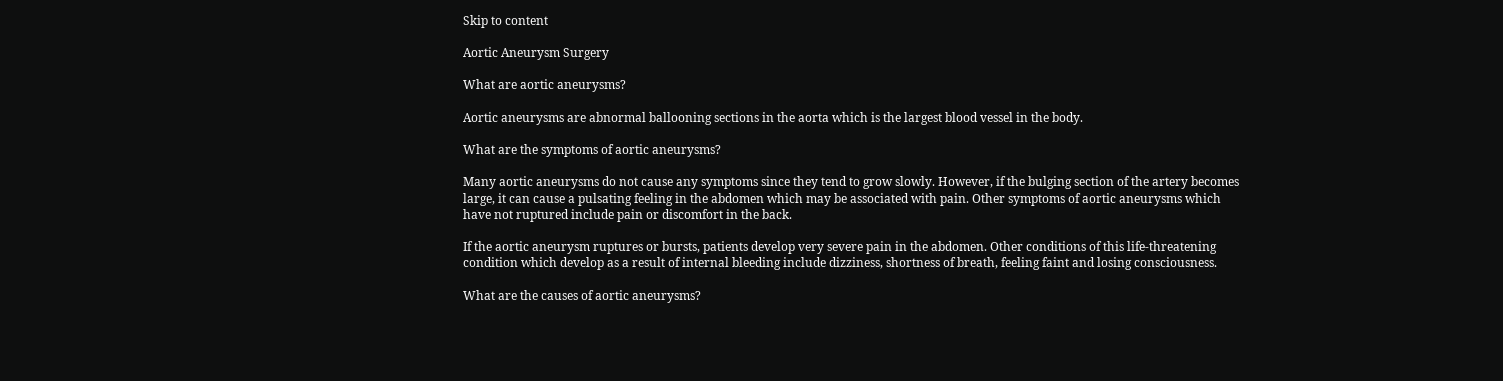Skip to content

Aortic Aneurysm Surgery

What are aortic aneurysms?

Aortic aneurysms are abnormal ballooning sections in the aorta which is the largest blood vessel in the body.

What are the symptoms of aortic aneurysms?

Many aortic aneurysms do not cause any symptoms since they tend to grow slowly. However, if the bulging section of the artery becomes large, it can cause a pulsating feeling in the abdomen which may be associated with pain. Other symptoms of aortic aneurysms which have not ruptured include pain or discomfort in the back.

If the aortic aneurysm ruptures or bursts, patients develop very severe pain in the abdomen. Other conditions of this life-threatening condition which develop as a result of internal bleeding include dizziness, shortness of breath, feeling faint and losing consciousness.

What are the causes of aortic aneurysms?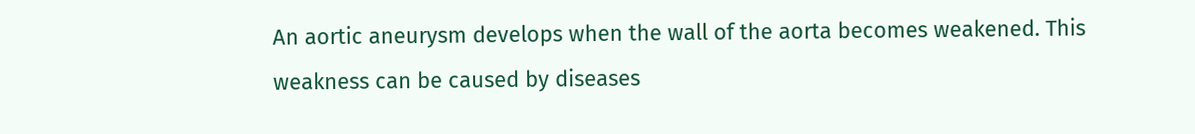An aortic aneurysm develops when the wall of the aorta becomes weakened. This weakness can be caused by diseases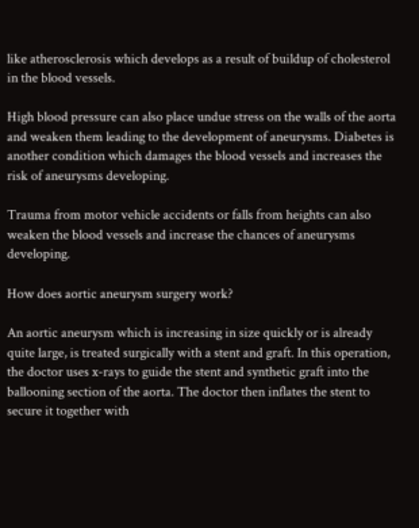like atherosclerosis which develops as a result of buildup of cholesterol in the blood vessels.

High blood pressure can also place undue stress on the walls of the aorta and weaken them leading to the development of aneurysms. Diabetes is another condition which damages the blood vessels and increases the risk of aneurysms developing.

Trauma from motor vehicle accidents or falls from heights can also weaken the blood vessels and increase the chances of aneurysms developing.

How does aortic aneurysm surgery work?

An aortic aneurysm which is increasing in size quickly or is already quite large, is treated surgically with a stent and graft. In this operation, the doctor uses x-rays to guide the stent and synthetic graft into the ballooning section of the aorta. The doctor then inflates the stent to secure it together with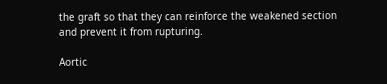the graft so that they can reinforce the weakened section and prevent it from rupturing.

Aortic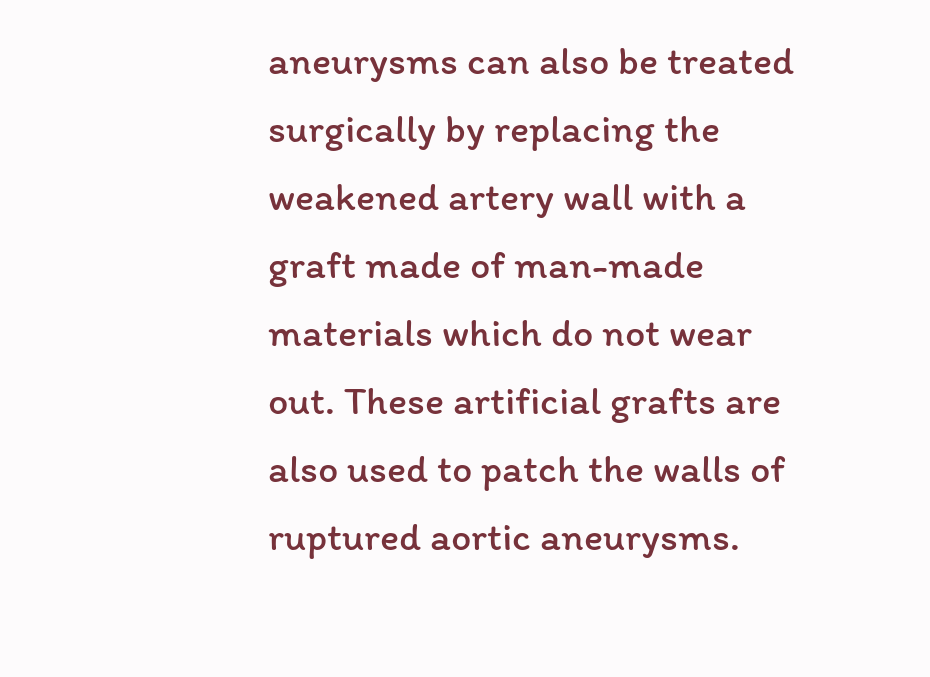aneurysms can also be treated surgically by replacing the weakened artery wall with a graft made of man-made materials which do not wear out. These artificial grafts are also used to patch the walls of ruptured aortic aneurysms.